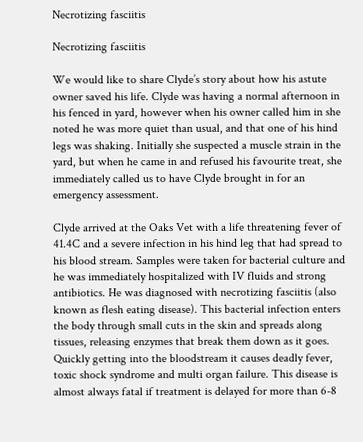Necrotizing fasciitis

Necrotizing fasciitis

We would like to share Clyde’s story about how his astute owner saved his life. Clyde was having a normal afternoon in his fenced in yard, however when his owner called him in she noted he was more quiet than usual, and that one of his hind legs was shaking. Initially she suspected a muscle strain in the yard, but when he came in and refused his favourite treat, she immediately called us to have Clyde brought in for an emergency assessment.

Clyde arrived at the Oaks Vet with a life threatening fever of 41.4C and a severe infection in his hind leg that had spread to his blood stream. Samples were taken for bacterial culture and he was immediately hospitalized with IV fluids and strong antibiotics. He was diagnosed with necrotizing fasciitis (also known as flesh eating disease). This bacterial infection enters the body through small cuts in the skin and spreads along tissues, releasing enzymes that break them down as it goes. Quickly getting into the bloodstream it causes deadly fever, toxic shock syndrome and multi organ failure. This disease is almost always fatal if treatment is delayed for more than 6-8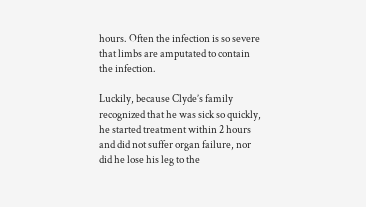hours. Often the infection is so severe that limbs are amputated to contain the infection.

Luckily, because Clyde’s family recognized that he was sick so quickly, he started treatment within 2 hours and did not suffer organ failure, nor did he lose his leg to the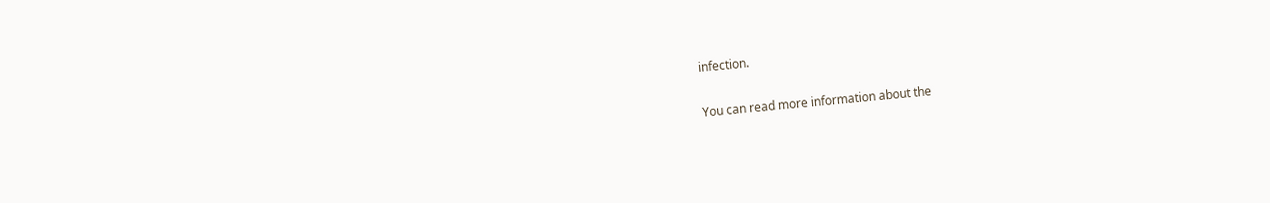infection.

You can read more information about the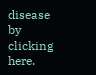disease by clicking here.